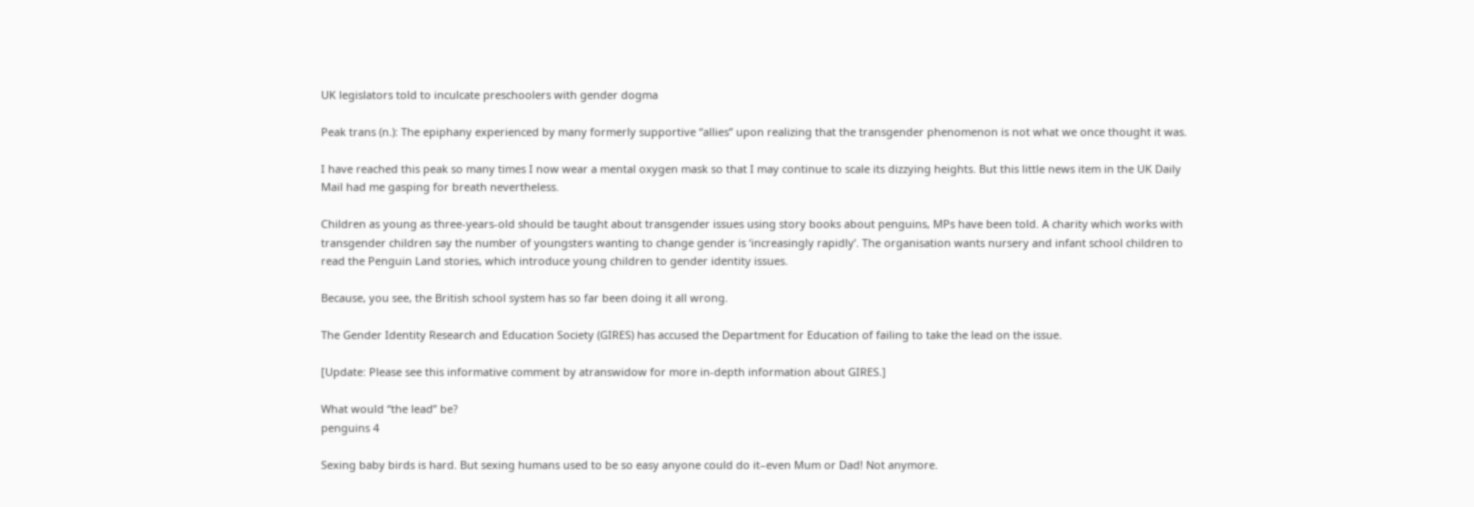UK legislators told to inculcate preschoolers with gender dogma

Peak trans (n.): The epiphany experienced by many formerly supportive “allies” upon realizing that the transgender phenomenon is not what we once thought it was.

I have reached this peak so many times I now wear a mental oxygen mask so that I may continue to scale its dizzying heights. But this little news item in the UK Daily Mail had me gasping for breath nevertheless.

Children as young as three-years-old should be taught about transgender issues using story books about penguins, MPs have been told. A charity which works with transgender children say the number of youngsters wanting to change gender is ‘increasingly rapidly’. The organisation wants nursery and infant school children to read the Penguin Land stories, which introduce young children to gender identity issues.

Because, you see, the British school system has so far been doing it all wrong.

The Gender Identity Research and Education Society (GIRES) has accused the Department for Education of failing to take the lead on the issue.

[Update: Please see this informative comment by atranswidow for more in-depth information about GIRES.]

What would “the lead” be?
penguins 4

Sexing baby birds is hard. But sexing humans used to be so easy anyone could do it–even Mum or Dad! Not anymore.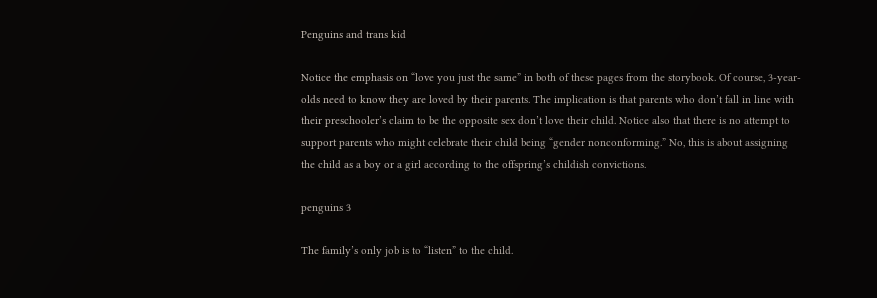Penguins and trans kid

Notice the emphasis on “love you just the same” in both of these pages from the storybook. Of course, 3-year-olds need to know they are loved by their parents. The implication is that parents who don’t fall in line with their preschooler’s claim to be the opposite sex don’t love their child. Notice also that there is no attempt to support parents who might celebrate their child being “gender nonconforming.” No, this is about assigning the child as a boy or a girl according to the offspring’s childish convictions.

penguins 3

The family’s only job is to “listen” to the child.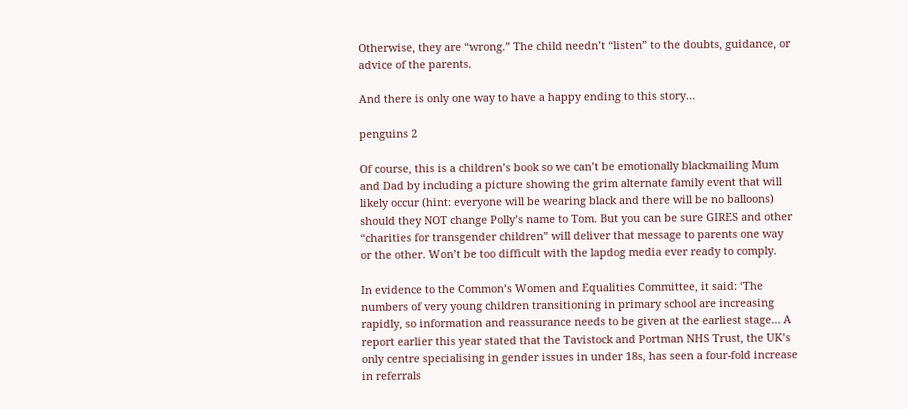Otherwise, they are “wrong.” The child needn’t “listen” to the doubts, guidance, or advice of the parents.

And there is only one way to have a happy ending to this story…

penguins 2

Of course, this is a children’s book so we can’t be emotionally blackmailing Mum and Dad by including a picture showing the grim alternate family event that will likely occur (hint: everyone will be wearing black and there will be no balloons) should they NOT change Polly’s name to Tom. But you can be sure GIRES and other “charities for transgender children” will deliver that message to parents one way or the other. Won’t be too difficult with the lapdog media ever ready to comply.

In evidence to the Common’s Women and Equalities Committee, it said: ‘The numbers of very young children transitioning in primary school are increasing rapidly, so information and reassurance needs to be given at the earliest stage… A report earlier this year stated that the Tavistock and Portman NHS Trust, the UK’s only centre specialising in gender issues in under 18s, has seen a four-fold increase in referrals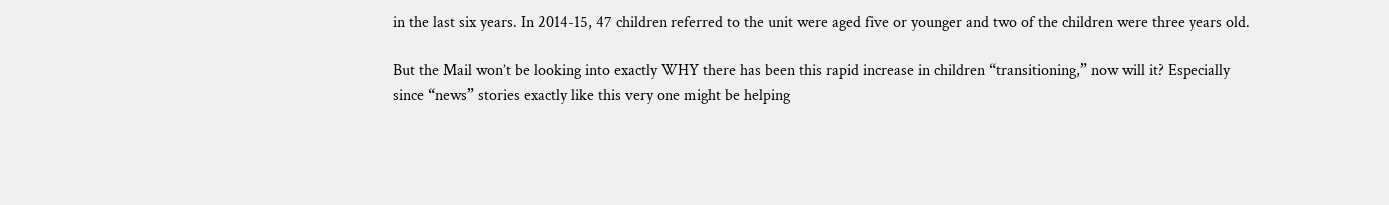in the last six years. In 2014-15, 47 children referred to the unit were aged five or younger and two of the children were three years old.

But the Mail won’t be looking into exactly WHY there has been this rapid increase in children “transitioning,” now will it? Especially since “news” stories exactly like this very one might be helping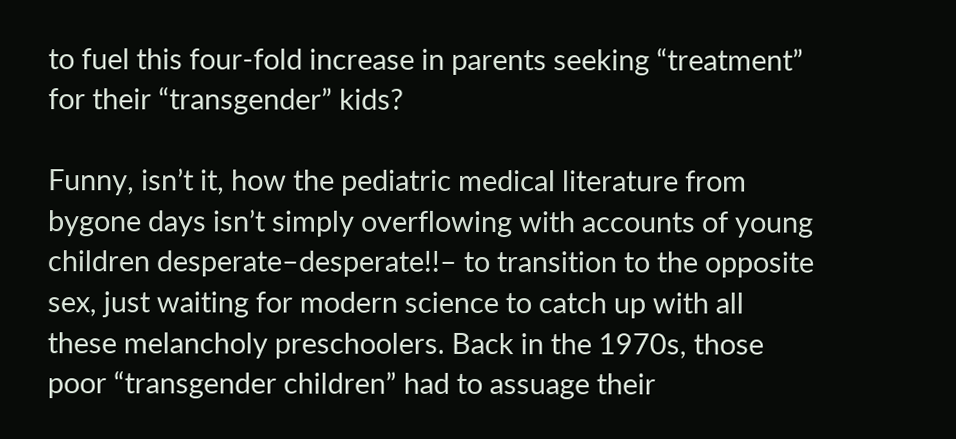to fuel this four-fold increase in parents seeking “treatment” for their “transgender” kids?

Funny, isn’t it, how the pediatric medical literature from bygone days isn’t simply overflowing with accounts of young children desperate–desperate!!– to transition to the opposite sex, just waiting for modern science to catch up with all these melancholy preschoolers. Back in the 1970s, those poor “transgender children” had to assuage their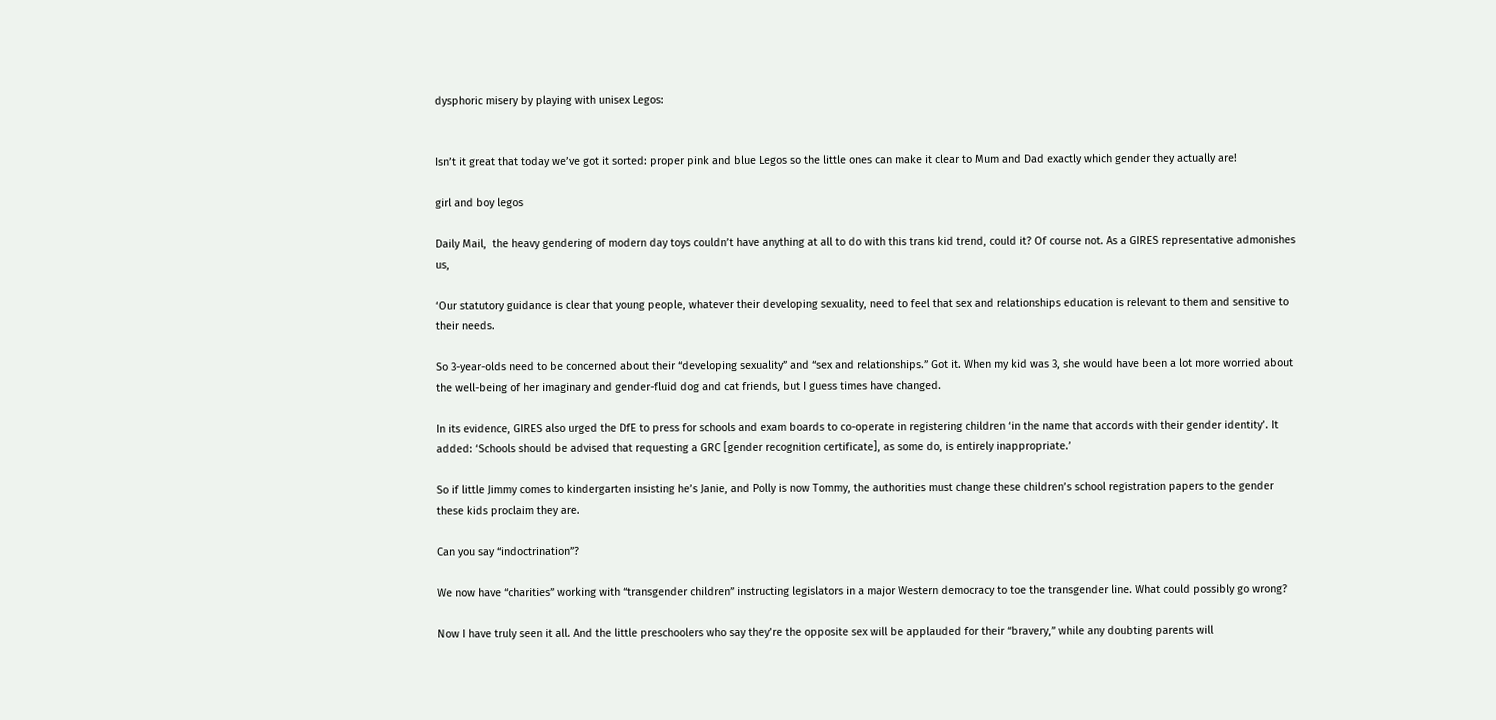dysphoric misery by playing with unisex Legos:


Isn’t it great that today we’ve got it sorted: proper pink and blue Legos so the little ones can make it clear to Mum and Dad exactly which gender they actually are!

girl and boy legos

Daily Mail,  the heavy gendering of modern day toys couldn’t have anything at all to do with this trans kid trend, could it? Of course not. As a GIRES representative admonishes us,

‘Our statutory guidance is clear that young people, whatever their developing sexuality, need to feel that sex and relationships education is relevant to them and sensitive to their needs.

So 3-year-olds need to be concerned about their “developing sexuality” and “sex and relationships.” Got it. When my kid was 3, she would have been a lot more worried about the well-being of her imaginary and gender-fluid dog and cat friends, but I guess times have changed.

In its evidence, GIRES also urged the DfE to press for schools and exam boards to co-operate in registering children ‘in the name that accords with their gender identity’. It added: ‘Schools should be advised that requesting a GRC [gender recognition certificate], as some do, is entirely inappropriate.’

So if little Jimmy comes to kindergarten insisting he’s Janie, and Polly is now Tommy, the authorities must change these children’s school registration papers to the gender these kids proclaim they are.

Can you say “indoctrination”?

We now have “charities” working with “transgender children” instructing legislators in a major Western democracy to toe the transgender line. What could possibly go wrong?

Now I have truly seen it all. And the little preschoolers who say they’re the opposite sex will be applauded for their “bravery,” while any doubting parents will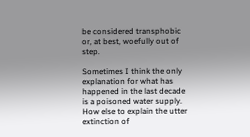be considered transphobic or, at best, woefully out of step.

Sometimes I think the only explanation for what has happened in the last decade is a poisoned water supply. How else to explain the utter extinction of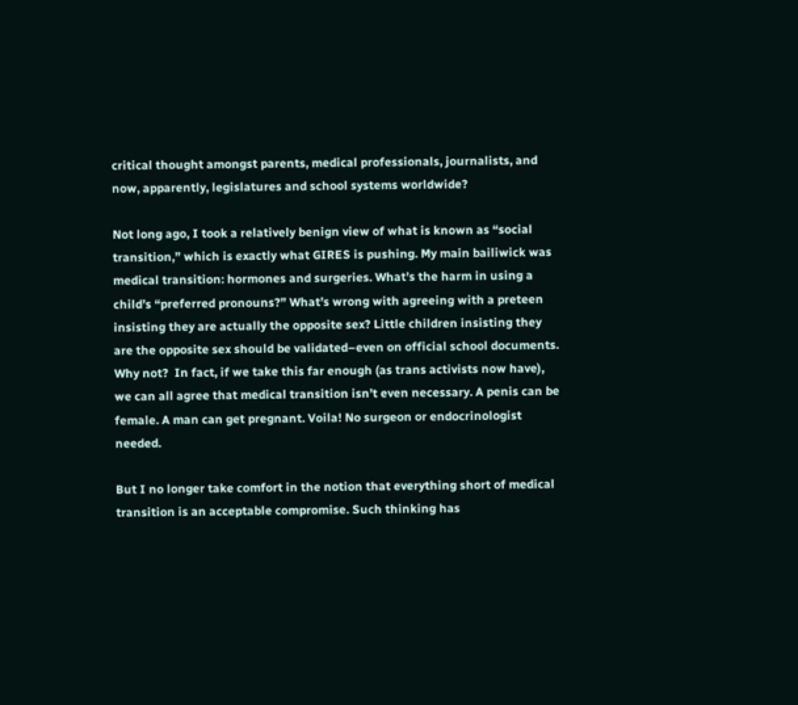critical thought amongst parents, medical professionals, journalists, and now, apparently, legislatures and school systems worldwide?

Not long ago, I took a relatively benign view of what is known as “social transition,” which is exactly what GIRES is pushing. My main bailiwick was medical transition: hormones and surgeries. What’s the harm in using a child’s “preferred pronouns?” What’s wrong with agreeing with a preteen insisting they are actually the opposite sex? Little children insisting they are the opposite sex should be validated–even on official school documents. Why not?  In fact, if we take this far enough (as trans activists now have), we can all agree that medical transition isn’t even necessary. A penis can be female. A man can get pregnant. Voila! No surgeon or endocrinologist needed.

But I no longer take comfort in the notion that everything short of medical transition is an acceptable compromise. Such thinking has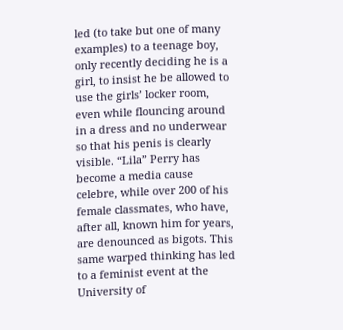led (to take but one of many examples) to a teenage boy, only recently deciding he is a girl, to insist he be allowed to use the girls’ locker room, even while flouncing around in a dress and no underwear so that his penis is clearly visible. “Lila” Perry has become a media cause celebre, while over 200 of his female classmates, who have, after all, known him for years, are denounced as bigots. This same warped thinking has led to a feminist event at the University of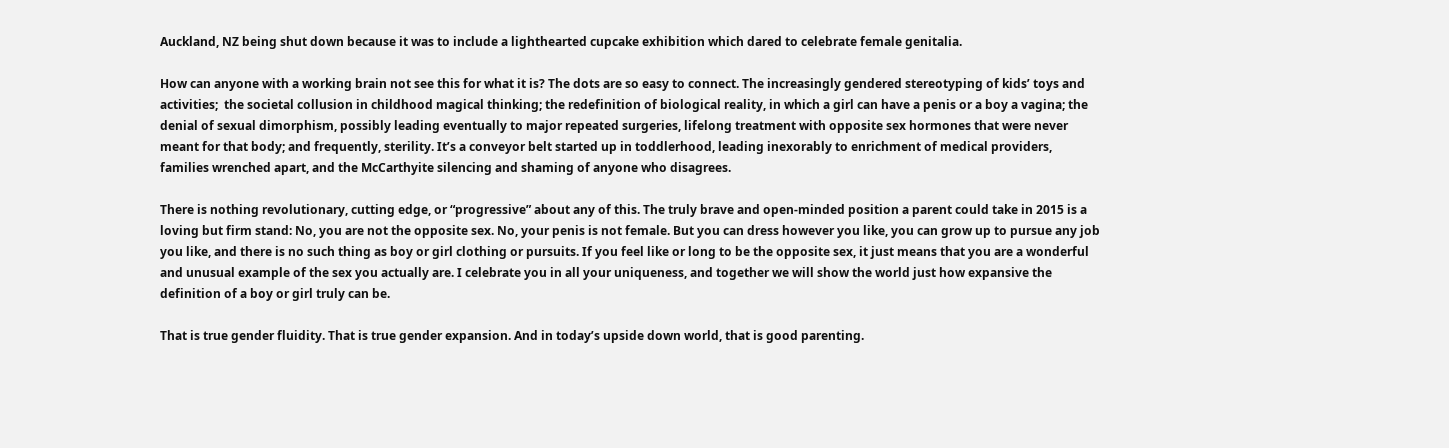Auckland, NZ being shut down because it was to include a lighthearted cupcake exhibition which dared to celebrate female genitalia.

How can anyone with a working brain not see this for what it is? The dots are so easy to connect. The increasingly gendered stereotyping of kids’ toys and activities;  the societal collusion in childhood magical thinking; the redefinition of biological reality, in which a girl can have a penis or a boy a vagina; the denial of sexual dimorphism, possibly leading eventually to major repeated surgeries, lifelong treatment with opposite sex hormones that were never meant for that body; and frequently, sterility. It’s a conveyor belt started up in toddlerhood, leading inexorably to enrichment of medical providers, families wrenched apart, and the McCarthyite silencing and shaming of anyone who disagrees.

There is nothing revolutionary, cutting edge, or “progressive” about any of this. The truly brave and open-minded position a parent could take in 2015 is a loving but firm stand: No, you are not the opposite sex. No, your penis is not female. But you can dress however you like, you can grow up to pursue any job you like, and there is no such thing as boy or girl clothing or pursuits. If you feel like or long to be the opposite sex, it just means that you are a wonderful and unusual example of the sex you actually are. I celebrate you in all your uniqueness, and together we will show the world just how expansive the definition of a boy or girl truly can be.

That is true gender fluidity. That is true gender expansion. And in today’s upside down world, that is good parenting.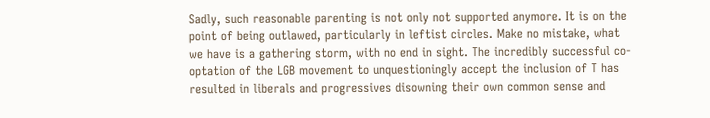Sadly, such reasonable parenting is not only not supported anymore. It is on the point of being outlawed, particularly in leftist circles. Make no mistake, what we have is a gathering storm, with no end in sight. The incredibly successful co-optation of the LGB movement to unquestioningly accept the inclusion of T has resulted in liberals and progressives disowning their own common sense and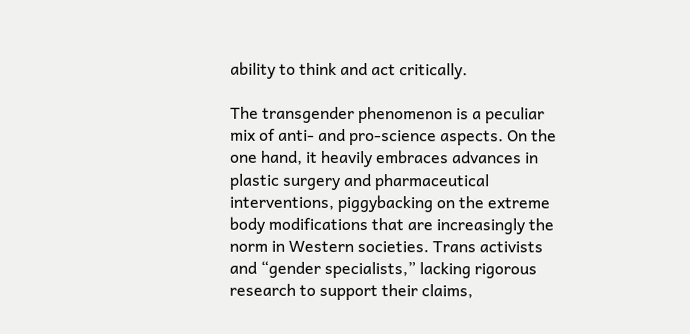ability to think and act critically.

The transgender phenomenon is a peculiar mix of anti- and pro-science aspects. On the one hand, it heavily embraces advances in plastic surgery and pharmaceutical interventions, piggybacking on the extreme body modifications that are increasingly the norm in Western societies. Trans activists and “gender specialists,” lacking rigorous research to support their claims,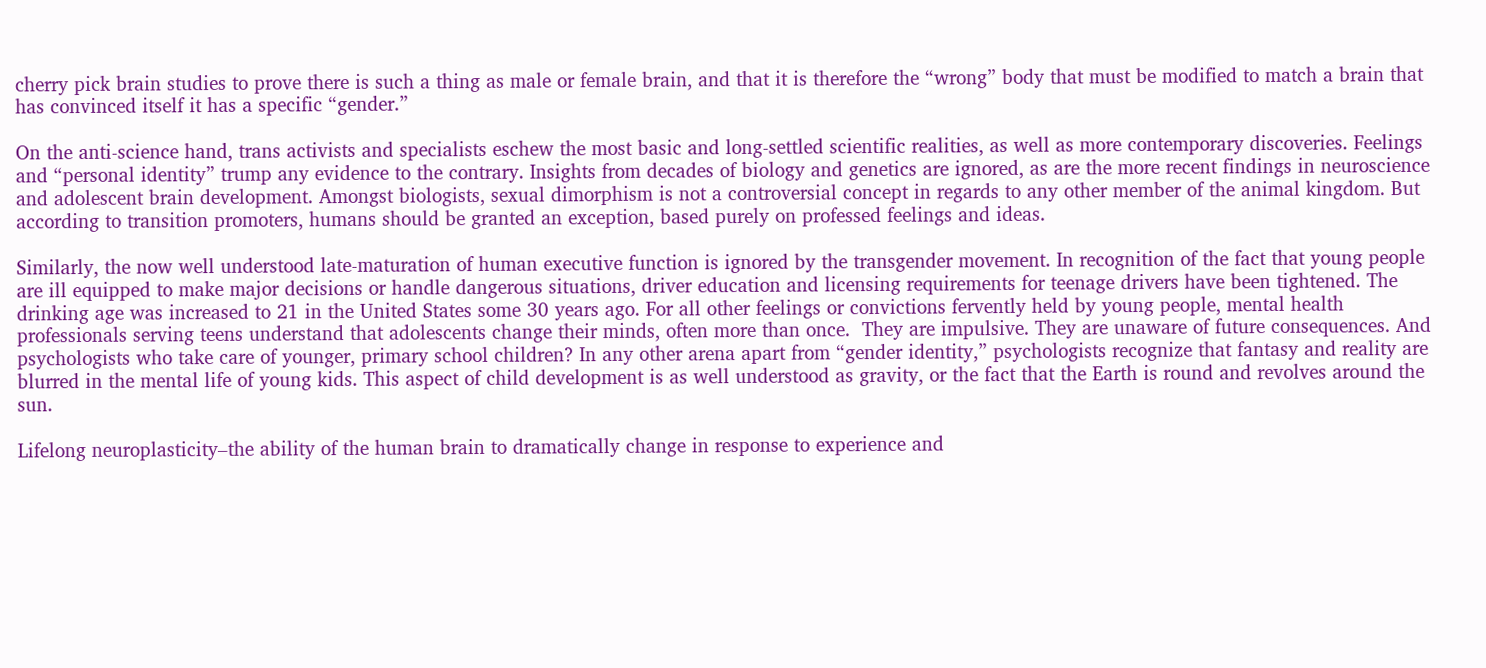cherry pick brain studies to prove there is such a thing as male or female brain, and that it is therefore the “wrong” body that must be modified to match a brain that has convinced itself it has a specific “gender.”

On the anti-science hand, trans activists and specialists eschew the most basic and long-settled scientific realities, as well as more contemporary discoveries. Feelings and “personal identity” trump any evidence to the contrary. Insights from decades of biology and genetics are ignored, as are the more recent findings in neuroscience and adolescent brain development. Amongst biologists, sexual dimorphism is not a controversial concept in regards to any other member of the animal kingdom. But according to transition promoters, humans should be granted an exception, based purely on professed feelings and ideas.

Similarly, the now well understood late-maturation of human executive function is ignored by the transgender movement. In recognition of the fact that young people are ill equipped to make major decisions or handle dangerous situations, driver education and licensing requirements for teenage drivers have been tightened. The drinking age was increased to 21 in the United States some 30 years ago. For all other feelings or convictions fervently held by young people, mental health professionals serving teens understand that adolescents change their minds, often more than once.  They are impulsive. They are unaware of future consequences. And psychologists who take care of younger, primary school children? In any other arena apart from “gender identity,” psychologists recognize that fantasy and reality are blurred in the mental life of young kids. This aspect of child development is as well understood as gravity, or the fact that the Earth is round and revolves around the sun.

Lifelong neuroplasticity–the ability of the human brain to dramatically change in response to experience and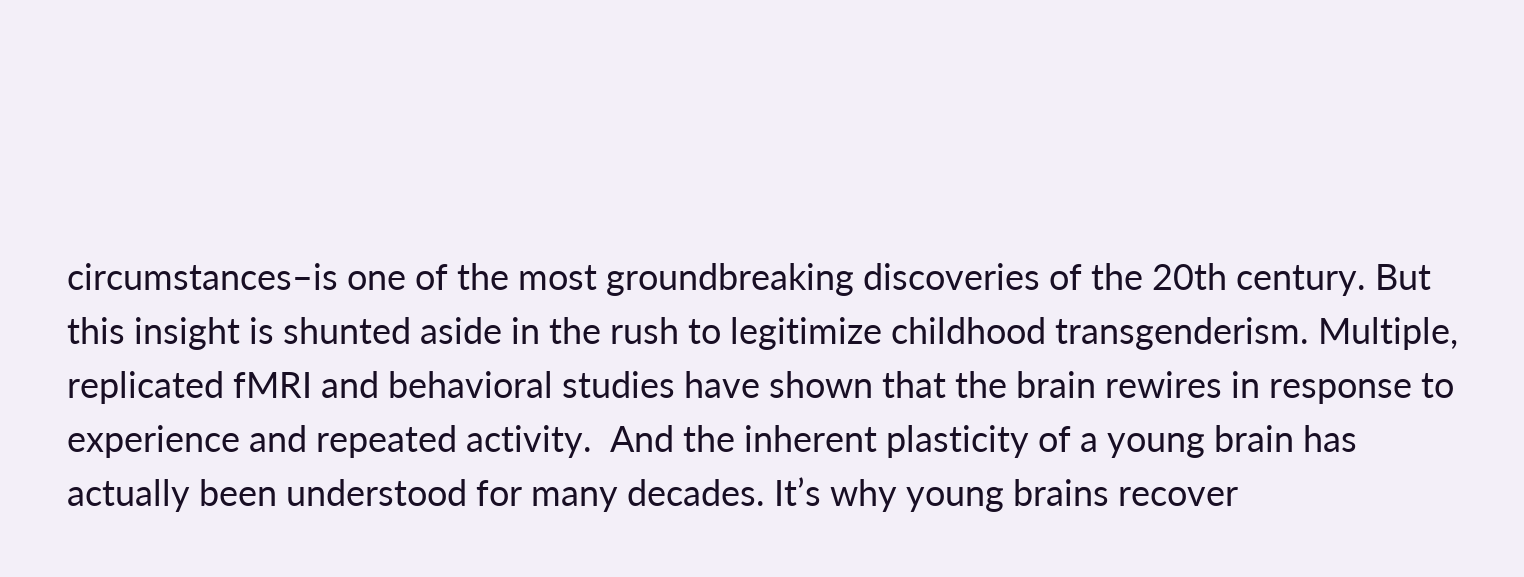circumstances–is one of the most groundbreaking discoveries of the 20th century. But this insight is shunted aside in the rush to legitimize childhood transgenderism. Multiple, replicated fMRI and behavioral studies have shown that the brain rewires in response to experience and repeated activity.  And the inherent plasticity of a young brain has actually been understood for many decades. It’s why young brains recover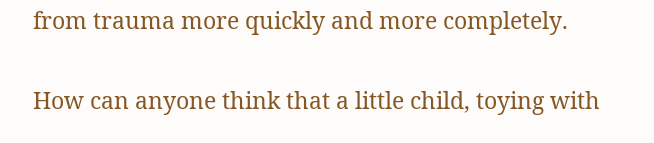from trauma more quickly and more completely.

How can anyone think that a little child, toying with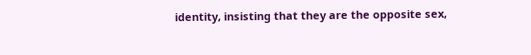identity, insisting that they are the opposite sex,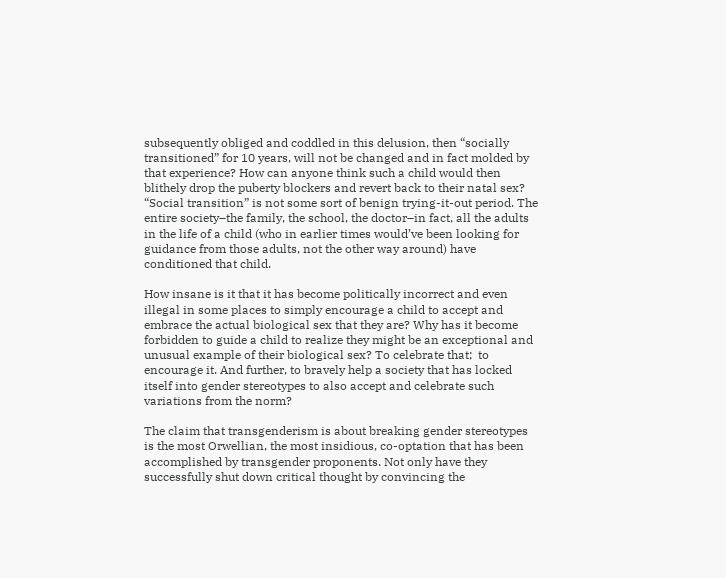subsequently obliged and coddled in this delusion, then “socially transitioned” for 10 years, will not be changed and in fact molded by that experience? How can anyone think such a child would then blithely drop the puberty blockers and revert back to their natal sex? “Social transition” is not some sort of benign trying-it-out period. The entire society–the family, the school, the doctor–in fact, all the adults in the life of a child (who in earlier times would’ve been looking for guidance from those adults, not the other way around) have conditioned that child.

How insane is it that it has become politically incorrect and even illegal in some places to simply encourage a child to accept and embrace the actual biological sex that they are? Why has it become forbidden to guide a child to realize they might be an exceptional and unusual example of their biological sex? To celebrate that;  to encourage it. And further, to bravely help a society that has locked itself into gender stereotypes to also accept and celebrate such variations from the norm?

The claim that transgenderism is about breaking gender stereotypes is the most Orwellian, the most insidious, co-optation that has been accomplished by transgender proponents. Not only have they successfully shut down critical thought by convincing the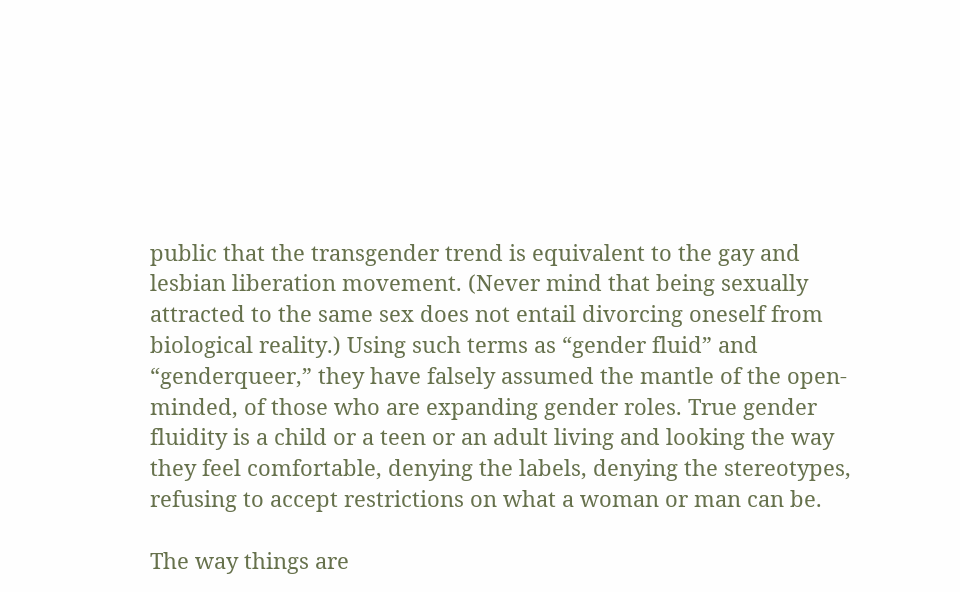public that the transgender trend is equivalent to the gay and lesbian liberation movement. (Never mind that being sexually attracted to the same sex does not entail divorcing oneself from biological reality.) Using such terms as “gender fluid” and “genderqueer,” they have falsely assumed the mantle of the open-minded, of those who are expanding gender roles. True gender fluidity is a child or a teen or an adult living and looking the way they feel comfortable, denying the labels, denying the stereotypes, refusing to accept restrictions on what a woman or man can be.

The way things are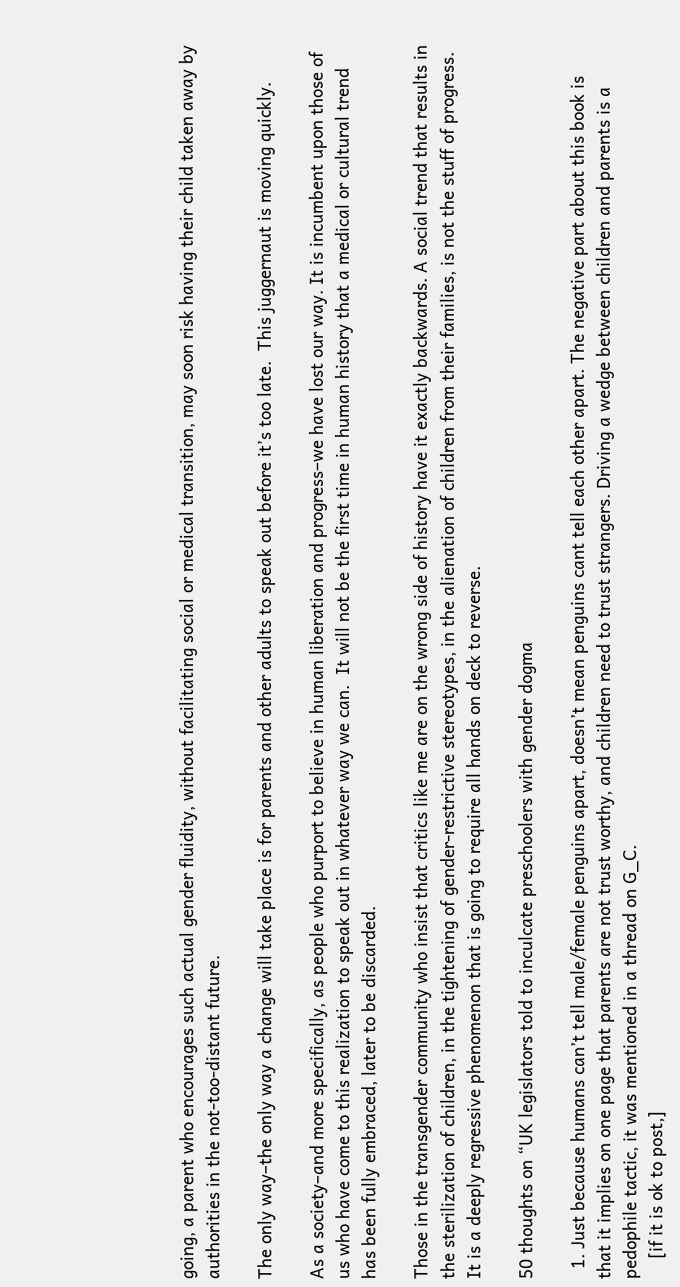going, a parent who encourages such actual gender fluidity, without facilitating social or medical transition, may soon risk having their child taken away by authorities in the not-too-distant future.

The only way–the only way a change will take place is for parents and other adults to speak out before it’s too late.  This juggernaut is moving quickly.

As a society–and more specifically, as people who purport to believe in human liberation and progress–we have lost our way. It is incumbent upon those of us who have come to this realization to speak out in whatever way we can.  It will not be the first time in human history that a medical or cultural trend has been fully embraced, later to be discarded.

Those in the transgender community who insist that critics like me are on the wrong side of history have it exactly backwards. A social trend that results in the sterilization of children, in the tightening of gender-restrictive stereotypes, in the alienation of children from their families, is not the stuff of progress. It is a deeply regressive phenomenon that is going to require all hands on deck to reverse.

50 thoughts on “UK legislators told to inculcate preschoolers with gender dogma

  1. Just because humans can’t tell male/female penguins apart, doesn’t mean penguins cant tell each other apart. The negative part about this book is that it implies on one page that parents are not trust worthy, and children need to trust strangers. Driving a wedge between children and parents is a pedophile tactic, it was mentioned in a thread on G_C.
    [if it is ok to post,]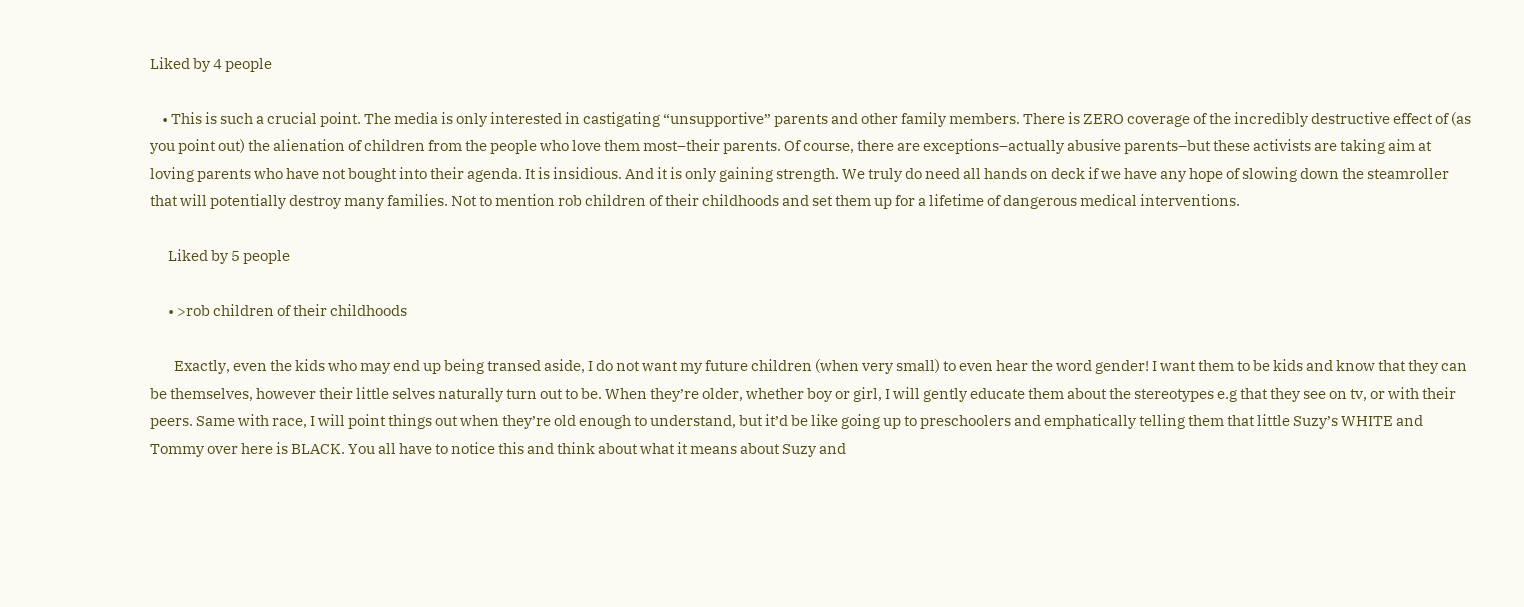Liked by 4 people

    • This is such a crucial point. The media is only interested in castigating “unsupportive” parents and other family members. There is ZERO coverage of the incredibly destructive effect of (as you point out) the alienation of children from the people who love them most–their parents. Of course, there are exceptions–actually abusive parents–but these activists are taking aim at loving parents who have not bought into their agenda. It is insidious. And it is only gaining strength. We truly do need all hands on deck if we have any hope of slowing down the steamroller that will potentially destroy many families. Not to mention rob children of their childhoods and set them up for a lifetime of dangerous medical interventions.

      Liked by 5 people

      • >rob children of their childhoods

        Exactly, even the kids who may end up being transed aside, I do not want my future children (when very small) to even hear the word gender! I want them to be kids and know that they can be themselves, however their little selves naturally turn out to be. When they’re older, whether boy or girl, I will gently educate them about the stereotypes e.g that they see on tv, or with their peers. Same with race, I will point things out when they’re old enough to understand, but it’d be like going up to preschoolers and emphatically telling them that little Suzy’s WHITE and Tommy over here is BLACK. You all have to notice this and think about what it means about Suzy and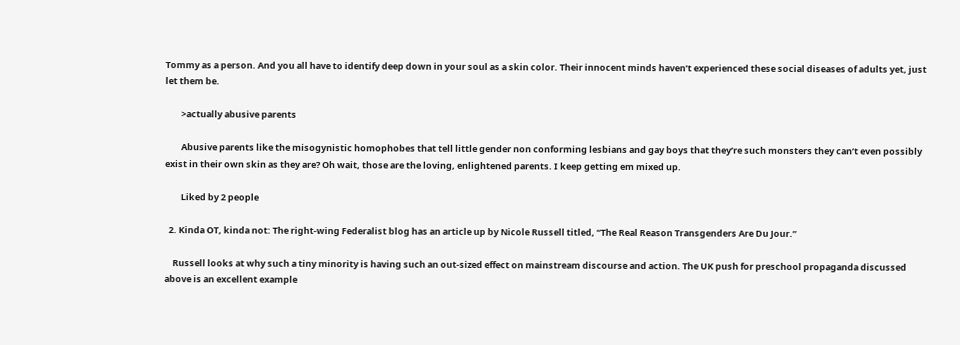Tommy as a person. And you all have to identify deep down in your soul as a skin color. Their innocent minds haven’t experienced these social diseases of adults yet, just let them be.

        >actually abusive parents

        Abusive parents like the misogynistic homophobes that tell little gender non conforming lesbians and gay boys that they’re such monsters they can’t even possibly exist in their own skin as they are? Oh wait, those are the loving, enlightened parents. I keep getting em mixed up.

        Liked by 2 people

  2. Kinda OT, kinda not: The right-wing Federalist blog has an article up by Nicole Russell titled, “The Real Reason Transgenders Are Du Jour.”

    Russell looks at why such a tiny minority is having such an out-sized effect on mainstream discourse and action. The UK push for preschool propaganda discussed above is an excellent example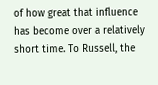of how great that influence has become over a relatively short time. To Russell, the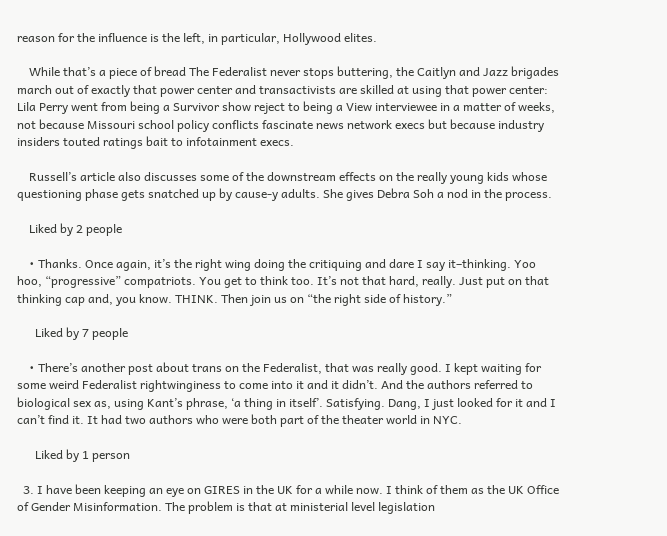reason for the influence is the left, in particular, Hollywood elites.

    While that’s a piece of bread The Federalist never stops buttering, the Caitlyn and Jazz brigades march out of exactly that power center and transactivists are skilled at using that power center: Lila Perry went from being a Survivor show reject to being a View interviewee in a matter of weeks, not because Missouri school policy conflicts fascinate news network execs but because industry insiders touted ratings bait to infotainment execs.

    Russell’s article also discusses some of the downstream effects on the really young kids whose questioning phase gets snatched up by cause-y adults. She gives Debra Soh a nod in the process.

    Liked by 2 people

    • Thanks. Once again, it’s the right wing doing the critiquing and dare I say it–thinking. Yoo hoo, “progressive” compatriots. You get to think too. It’s not that hard, really. Just put on that thinking cap and, you know. THINK. Then join us on “the right side of history.”

      Liked by 7 people

    • There’s another post about trans on the Federalist, that was really good. I kept waiting for some weird Federalist rightwinginess to come into it and it didn’t. And the authors referred to biological sex as, using Kant’s phrase, ‘a thing in itself’. Satisfying. Dang, I just looked for it and I can’t find it. It had two authors who were both part of the theater world in NYC.

      Liked by 1 person

  3. I have been keeping an eye on GIRES in the UK for a while now. I think of them as the UK Office of Gender Misinformation. The problem is that at ministerial level legislation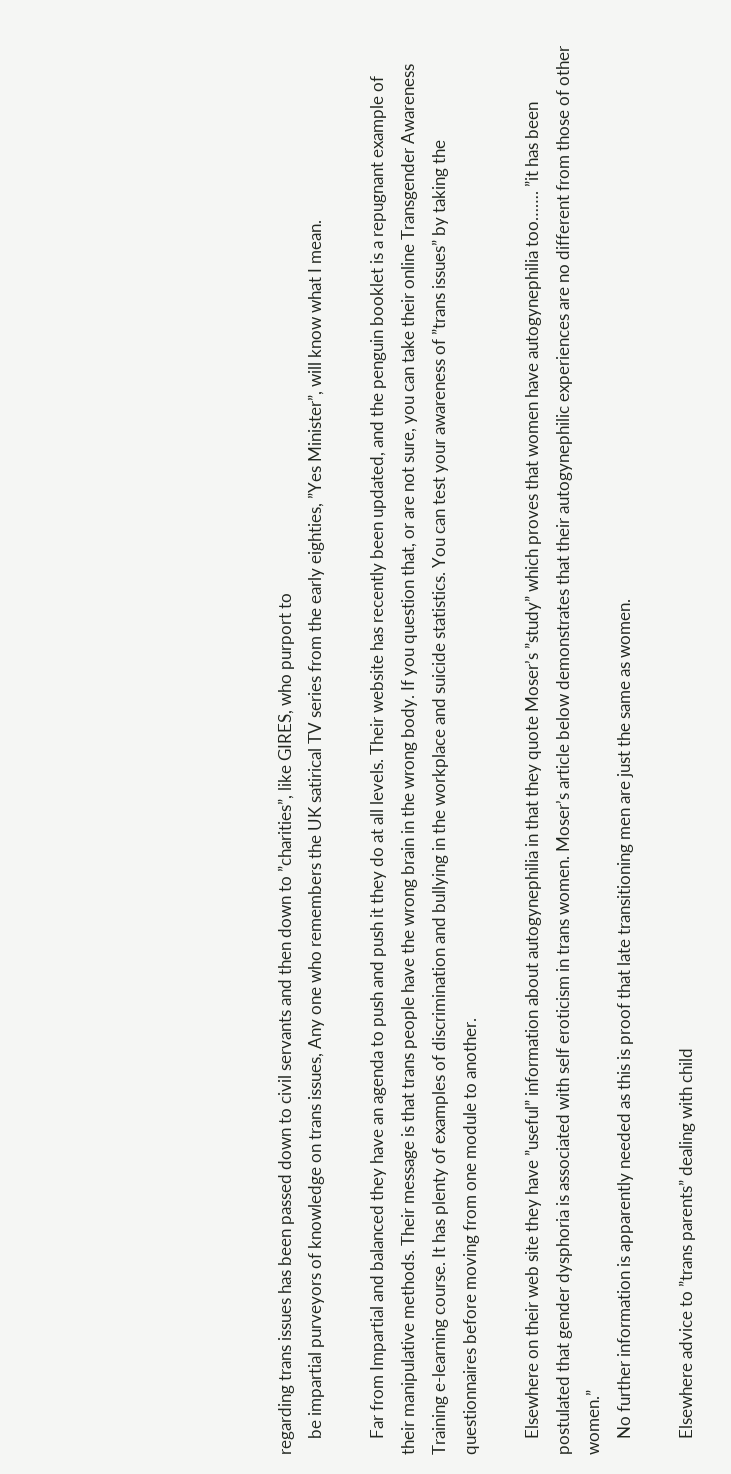regarding trans issues has been passed down to civil servants and then down to ”charities”, like GIRES, who purport to
    be impartial purveyors of knowledge on trans issues, Any one who remembers the UK satirical TV series from the early eighties, ”Yes Minister”, will know what I mean.

    Far from Impartial and balanced they have an agenda to push and push it they do at all levels. Their website has recently been updated, and the penguin booklet is a repugnant example of their manipulative methods. Their message is that trans people have the wrong brain in the wrong body. If you question that, or are not sure, you can take their online Transgender Awareness Training e-learning course. It has plenty of examples of discrimination and bullying in the workplace and suicide statistics. You can test your awareness of ”trans issues” by taking the questionnaires before moving from one module to another.

    Elsewhere on their web site they have ”useful” information about autogynephilia in that they quote Moser’s ”study” which proves that women have autogynephilia too……. ”it has been postulated that gender dysphoria is associated with self eroticism in trans women. Moser’s article below demonstrates that their autogynephilic experiences are no different from those of other women.”
    No further information is apparently needed as this is proof that late transitioning men are just the same as women.

    Elsewhere advice to ”trans parents” dealing with child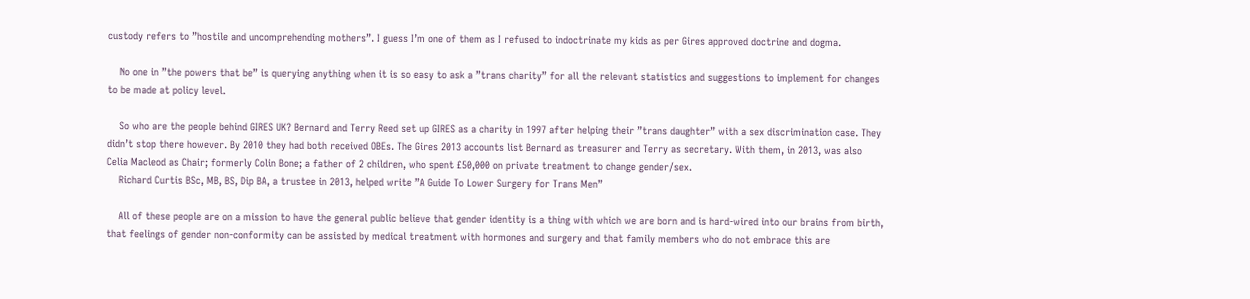custody refers to ”hostile and uncomprehending mothers”. I guess I’m one of them as I refused to indoctrinate my kids as per Gires approved doctrine and dogma.

    No one in ”the powers that be” is querying anything when it is so easy to ask a ”trans charity” for all the relevant statistics and suggestions to implement for changes to be made at policy level.

    So who are the people behind GIRES UK? Bernard and Terry Reed set up GIRES as a charity in 1997 after helping their ”trans daughter” with a sex discrimination case. They didn’t stop there however. By 2010 they had both received OBEs. The Gires 2013 accounts list Bernard as treasurer and Terry as secretary. With them, in 2013, was also Celia Macleod as Chair; formerly Colin Bone; a father of 2 children, who spent £50,000 on private treatment to change gender/sex.
    Richard Curtis BSc, MB, BS, Dip BA, a trustee in 2013, helped write ”A Guide To Lower Surgery for Trans Men”

    All of these people are on a mission to have the general public believe that gender identity is a thing with which we are born and is hard-wired into our brains from birth, that feelings of gender non-conformity can be assisted by medical treatment with hormones and surgery and that family members who do not embrace this are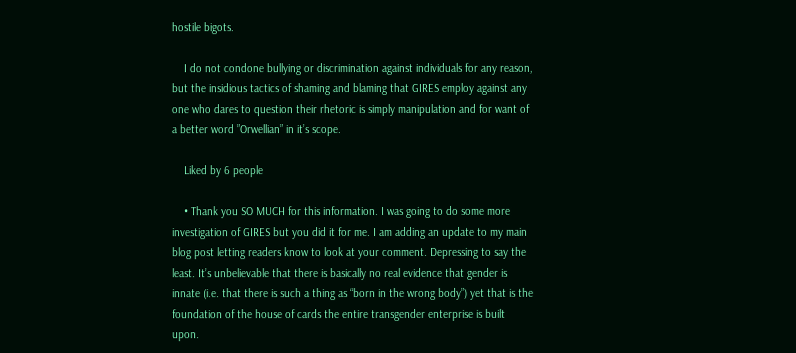hostile bigots.

    I do not condone bullying or discrimination against individuals for any reason, but the insidious tactics of shaming and blaming that GIRES employ against any one who dares to question their rhetoric is simply manipulation and for want of a better word ”Orwellian” in it’s scope.

    Liked by 6 people

    • Thank you SO MUCH for this information. I was going to do some more investigation of GIRES but you did it for me. I am adding an update to my main blog post letting readers know to look at your comment. Depressing to say the least. It’s unbelievable that there is basically no real evidence that gender is innate (i.e. that there is such a thing as “born in the wrong body”) yet that is the foundation of the house of cards the entire transgender enterprise is built upon.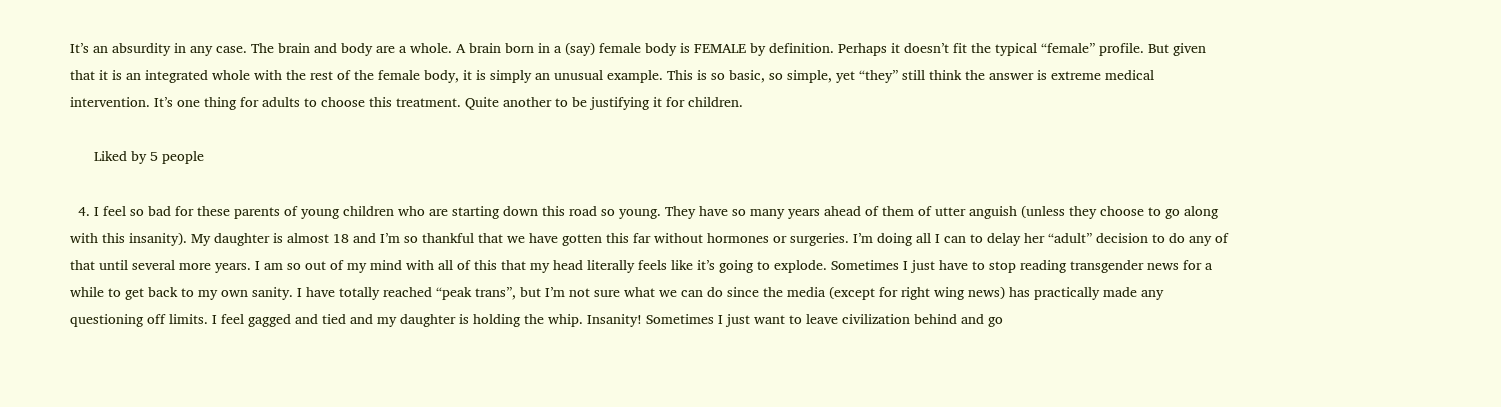It’s an absurdity in any case. The brain and body are a whole. A brain born in a (say) female body is FEMALE by definition. Perhaps it doesn’t fit the typical “female” profile. But given that it is an integrated whole with the rest of the female body, it is simply an unusual example. This is so basic, so simple, yet “they” still think the answer is extreme medical intervention. It’s one thing for adults to choose this treatment. Quite another to be justifying it for children.

      Liked by 5 people

  4. I feel so bad for these parents of young children who are starting down this road so young. They have so many years ahead of them of utter anguish (unless they choose to go along with this insanity). My daughter is almost 18 and I’m so thankful that we have gotten this far without hormones or surgeries. I’m doing all I can to delay her “adult” decision to do any of that until several more years. I am so out of my mind with all of this that my head literally feels like it’s going to explode. Sometimes I just have to stop reading transgender news for a while to get back to my own sanity. I have totally reached “peak trans”, but I’m not sure what we can do since the media (except for right wing news) has practically made any questioning off limits. I feel gagged and tied and my daughter is holding the whip. Insanity! Sometimes I just want to leave civilization behind and go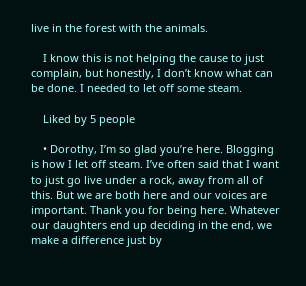live in the forest with the animals.

    I know this is not helping the cause to just complain, but honestly, I don’t know what can be done. I needed to let off some steam.

    Liked by 5 people

    • Dorothy, I’m so glad you’re here. Blogging is how I let off steam. I’ve often said that I want to just go live under a rock, away from all of this. But we are both here and our voices are important. Thank you for being here. Whatever our daughters end up deciding in the end, we make a difference just by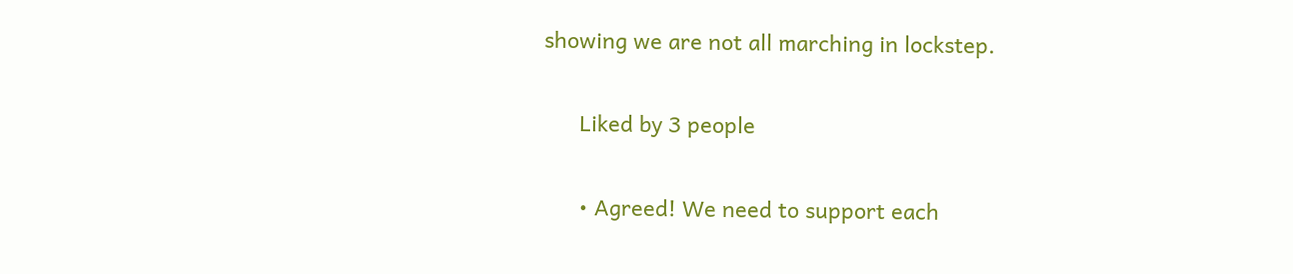showing we are not all marching in lockstep.

      Liked by 3 people

      • Agreed! We need to support each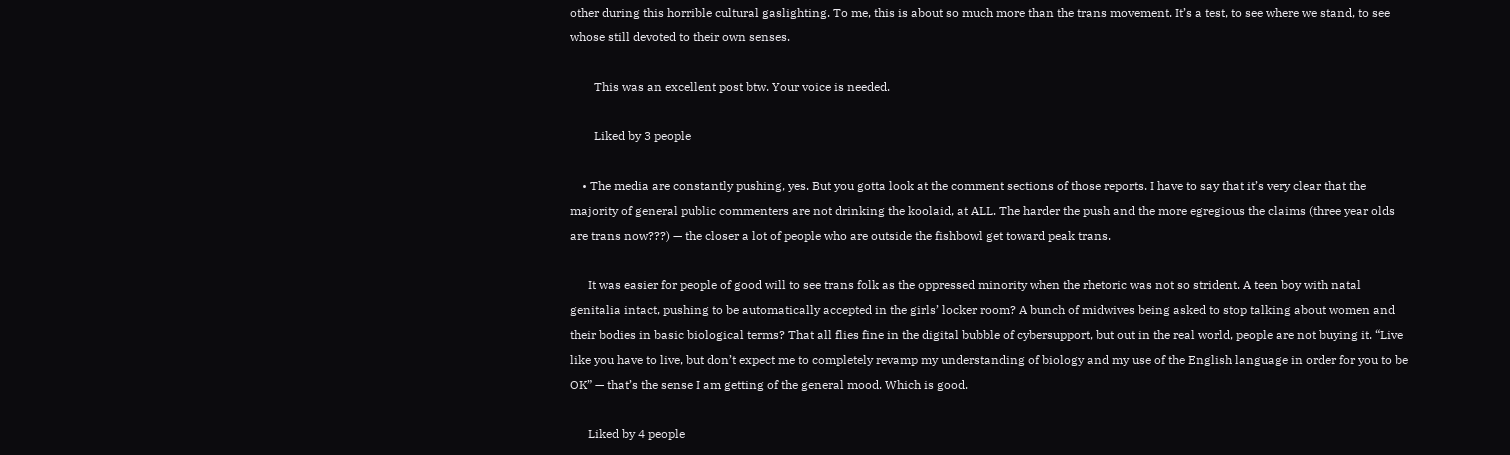other during this horrible cultural gaslighting. To me, this is about so much more than the trans movement. It’s a test, to see where we stand, to see whose still devoted to their own senses.

        This was an excellent post btw. Your voice is needed.

        Liked by 3 people

    • The media are constantly pushing, yes. But you gotta look at the comment sections of those reports. I have to say that it’s very clear that the majority of general public commenters are not drinking the koolaid, at ALL. The harder the push and the more egregious the claims (three year olds are trans now???) — the closer a lot of people who are outside the fishbowl get toward peak trans.

      It was easier for people of good will to see trans folk as the oppressed minority when the rhetoric was not so strident. A teen boy with natal genitalia intact, pushing to be automatically accepted in the girls’ locker room? A bunch of midwives being asked to stop talking about women and their bodies in basic biological terms? That all flies fine in the digital bubble of cybersupport, but out in the real world, people are not buying it. “Live like you have to live, but don’t expect me to completely revamp my understanding of biology and my use of the English language in order for you to be OK” — that’s the sense I am getting of the general mood. Which is good.

      Liked by 4 people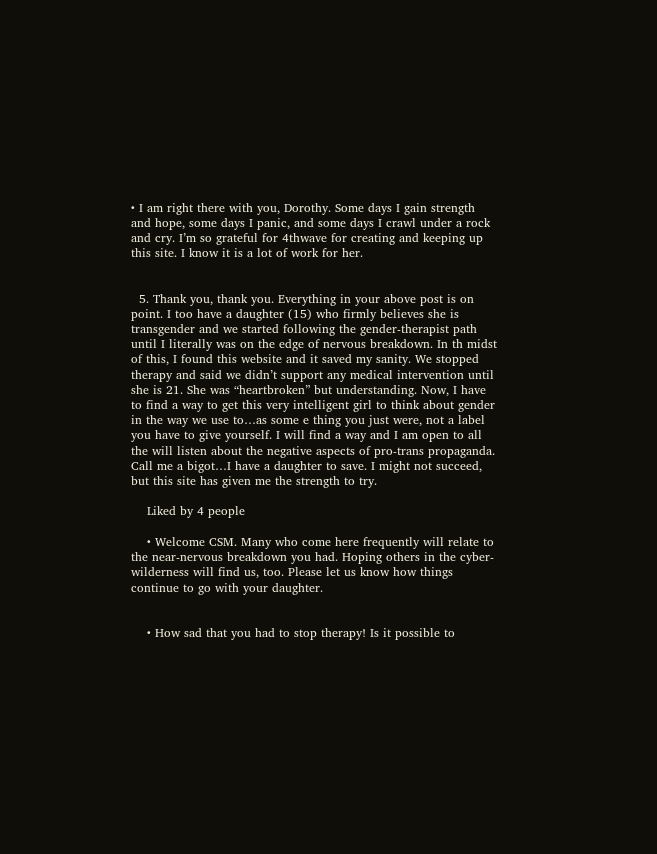• I am right there with you, Dorothy. Some days I gain strength and hope, some days I panic, and some days I crawl under a rock and cry. I’m so grateful for 4thwave for creating and keeping up this site. I know it is a lot of work for her.


  5. Thank you, thank you. Everything in your above post is on point. I too have a daughter (15) who firmly believes she is transgender and we started following the gender-therapist path until I literally was on the edge of nervous breakdown. In th midst of this, I found this website and it saved my sanity. We stopped therapy and said we didn’t support any medical intervention until she is 21. She was “heartbroken” but understanding. Now, I have to find a way to get this very intelligent girl to think about gender in the way we use to…as some e thing you just were, not a label you have to give yourself. I will find a way and I am open to all the will listen about the negative aspects of pro-trans propaganda. Call me a bigot…I have a daughter to save. I might not succeed, but this site has given me the strength to try.

    Liked by 4 people

    • Welcome CSM. Many who come here frequently will relate to the near-nervous breakdown you had. Hoping others in the cyber-wilderness will find us, too. Please let us know how things continue to go with your daughter.


    • How sad that you had to stop therapy! Is it possible to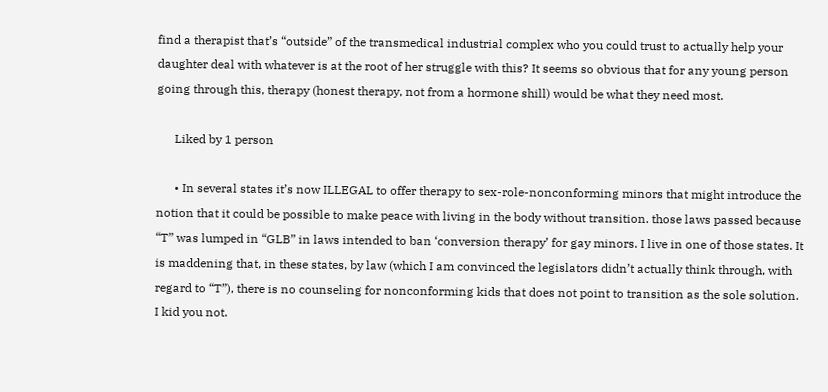find a therapist that’s “outside” of the transmedical industrial complex who you could trust to actually help your daughter deal with whatever is at the root of her struggle with this? It seems so obvious that for any young person going through this, therapy (honest therapy, not from a hormone shill) would be what they need most.

      Liked by 1 person

      • In several states it’s now ILLEGAL to offer therapy to sex-role-nonconforming minors that might introduce the notion that it could be possible to make peace with living in the body without transition. those laws passed because “T” was lumped in “GLB” in laws intended to ban ‘conversion therapy’ for gay minors. I live in one of those states. It is maddening that, in these states, by law (which I am convinced the legislators didn’t actually think through, with regard to “T”), there is no counseling for nonconforming kids that does not point to transition as the sole solution. I kid you not.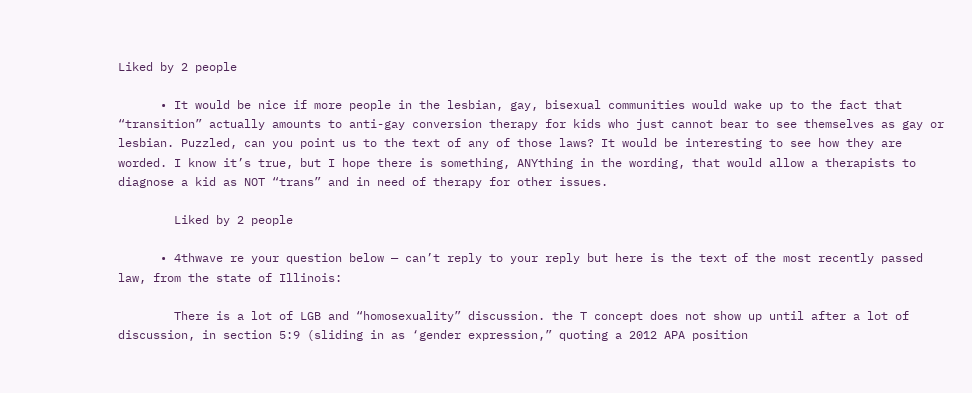Liked by 2 people

      • It would be nice if more people in the lesbian, gay, bisexual communities would wake up to the fact that “transition” actually amounts to anti-gay conversion therapy for kids who just cannot bear to see themselves as gay or lesbian. Puzzled, can you point us to the text of any of those laws? It would be interesting to see how they are worded. I know it’s true, but I hope there is something, ANYthing in the wording, that would allow a therapists to diagnose a kid as NOT “trans” and in need of therapy for other issues.

        Liked by 2 people

      • 4thwave re your question below — can’t reply to your reply but here is the text of the most recently passed law, from the state of Illinois:

        There is a lot of LGB and “homosexuality” discussion. the T concept does not show up until after a lot of discussion, in section 5:9 (sliding in as ‘gender expression,” quoting a 2012 APA position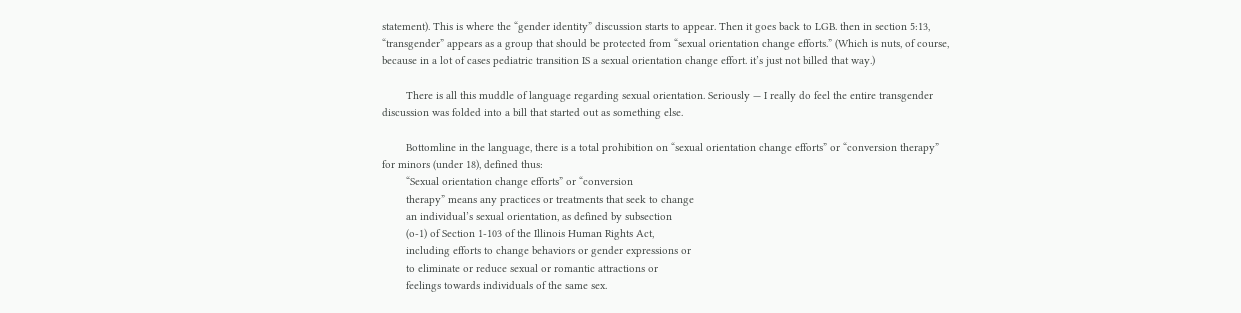statement). This is where the “gender identity” discussion starts to appear. Then it goes back to LGB. then in section 5:13, “transgender” appears as a group that should be protected from “sexual orientation change efforts.” (Which is nuts, of course, because in a lot of cases pediatric transition IS a sexual orientation change effort. it’s just not billed that way.)

        There is all this muddle of language regarding sexual orientation. Seriously — I really do feel the entire transgender discussion was folded into a bill that started out as something else.

        Bottomline in the language, there is a total prohibition on “sexual orientation change efforts” or “conversion therapy” for minors (under 18), defined thus:
        “Sexual orientation change efforts” or “conversion
        therapy” means any practices or treatments that seek to change
        an individual’s sexual orientation, as defined by subsection
        (o-1) of Section 1-103 of the Illinois Human Rights Act,
        including efforts to change behaviors or gender expressions or
        to eliminate or reduce sexual or romantic attractions or
        feelings towards individuals of the same sex.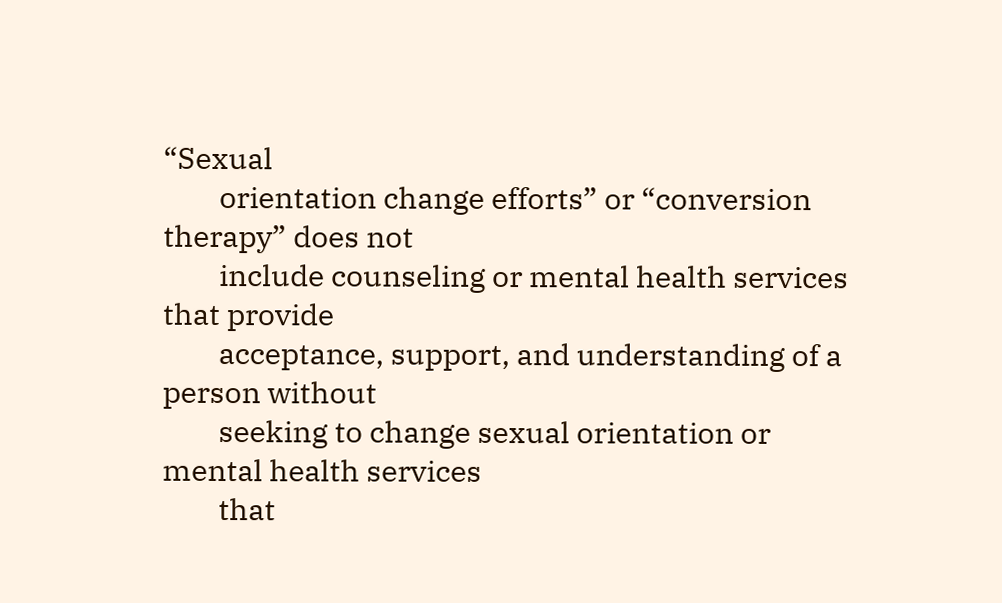“Sexual
        orientation change efforts” or “conversion therapy” does not
        include counseling or mental health services that provide
        acceptance, support, and understanding of a person without
        seeking to change sexual orientation or mental health services
        that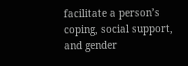facilitate a person’s coping, social support, and gender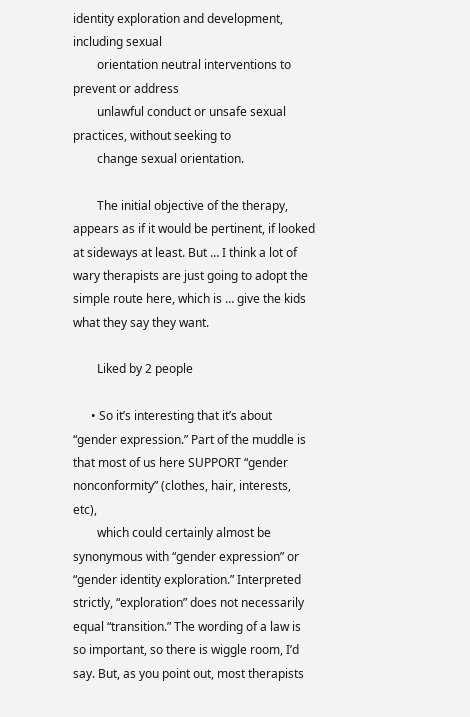identity exploration and development, including sexual
        orientation neutral interventions to prevent or address
        unlawful conduct or unsafe sexual practices, without seeking to
        change sexual orientation.

        The initial objective of the therapy, appears as if it would be pertinent, if looked at sideways at least. But … I think a lot of wary therapists are just going to adopt the simple route here, which is … give the kids what they say they want.

        Liked by 2 people

      • So it’s interesting that it’s about “gender expression.” Part of the muddle is that most of us here SUPPORT “gender nonconformity” (clothes, hair, interests, etc),
        which could certainly almost be synonymous with “gender expression” or “gender identity exploration.” Interpreted strictly, “exploration” does not necessarily equal “transition.” The wording of a law is so important, so there is wiggle room, I’d say. But, as you point out, most therapists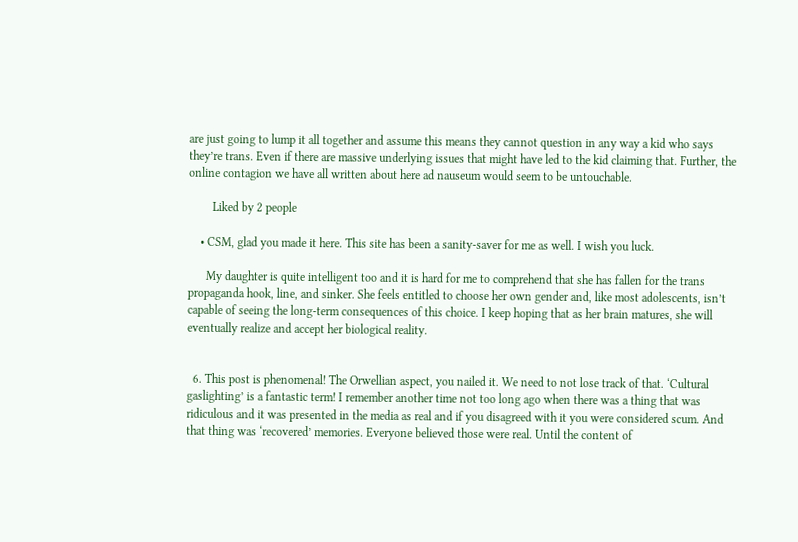are just going to lump it all together and assume this means they cannot question in any way a kid who says they’re trans. Even if there are massive underlying issues that might have led to the kid claiming that. Further, the online contagion we have all written about here ad nauseum would seem to be untouchable.

        Liked by 2 people

    • CSM, glad you made it here. This site has been a sanity-saver for me as well. I wish you luck.

      My daughter is quite intelligent too and it is hard for me to comprehend that she has fallen for the trans propaganda hook, line, and sinker. She feels entitled to choose her own gender and, like most adolescents, isn’t capable of seeing the long-term consequences of this choice. I keep hoping that as her brain matures, she will eventually realize and accept her biological reality.


  6. This post is phenomenal! The Orwellian aspect, you nailed it. We need to not lose track of that. ‘Cultural gaslighting’ is a fantastic term! I remember another time not too long ago when there was a thing that was ridiculous and it was presented in the media as real and if you disagreed with it you were considered scum. And that thing was ‘recovered’ memories. Everyone believed those were real. Until the content of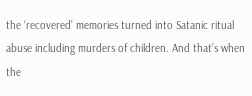the ‘recovered’ memories turned into Satanic ritual abuse including murders of children. And that’s when the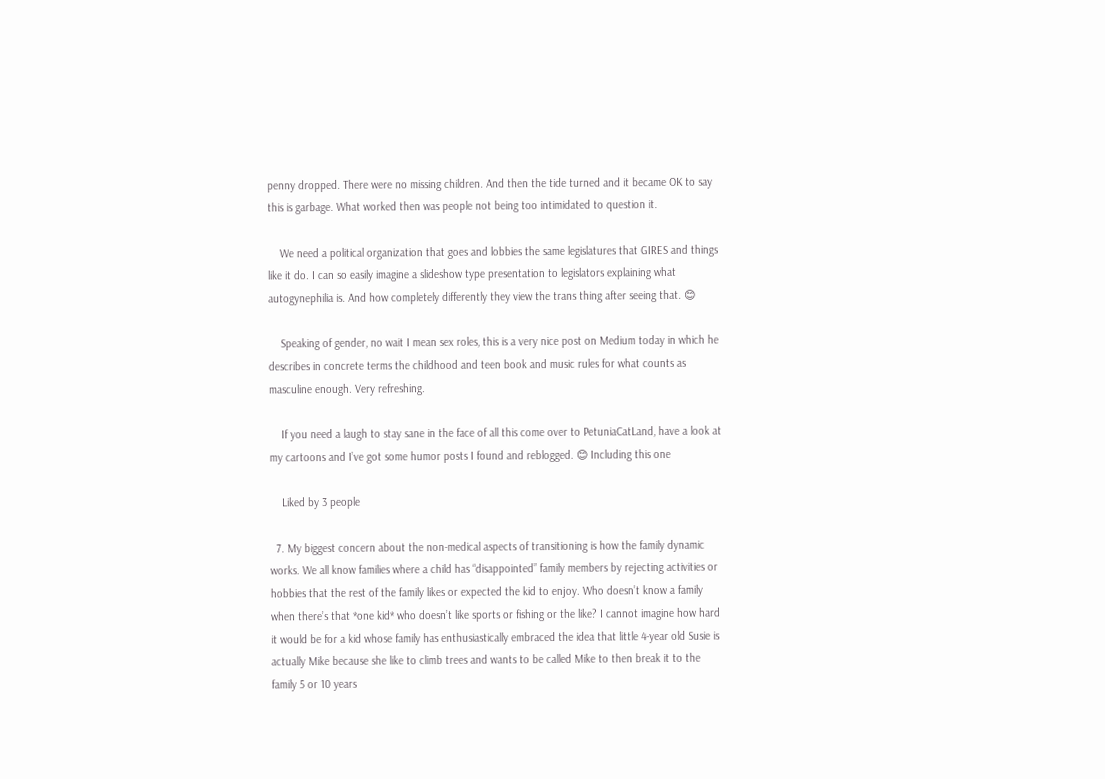penny dropped. There were no missing children. And then the tide turned and it became OK to say this is garbage. What worked then was people not being too intimidated to question it.

    We need a political organization that goes and lobbies the same legislatures that GIRES and things like it do. I can so easily imagine a slideshow type presentation to legislators explaining what autogynephilia is. And how completely differently they view the trans thing after seeing that. 😊

    Speaking of gender, no wait I mean sex roles, this is a very nice post on Medium today in which he describes in concrete terms the childhood and teen book and music rules for what counts as masculine enough. Very refreshing.

    If you need a laugh to stay sane in the face of all this come over to PetuniaCatLand, have a look at my cartoons and I’ve got some humor posts I found and reblogged. 😊 Including this one

    Liked by 3 people

  7. My biggest concern about the non-medical aspects of transitioning is how the family dynamic works. We all know families where a child has “disappointed” family members by rejecting activities or hobbies that the rest of the family likes or expected the kid to enjoy. Who doesn’t know a family when there’s that *one kid* who doesn’t like sports or fishing or the like? I cannot imagine how hard it would be for a kid whose family has enthusiastically embraced the idea that little 4-year old Susie is actually Mike because she like to climb trees and wants to be called Mike to then break it to the family 5 or 10 years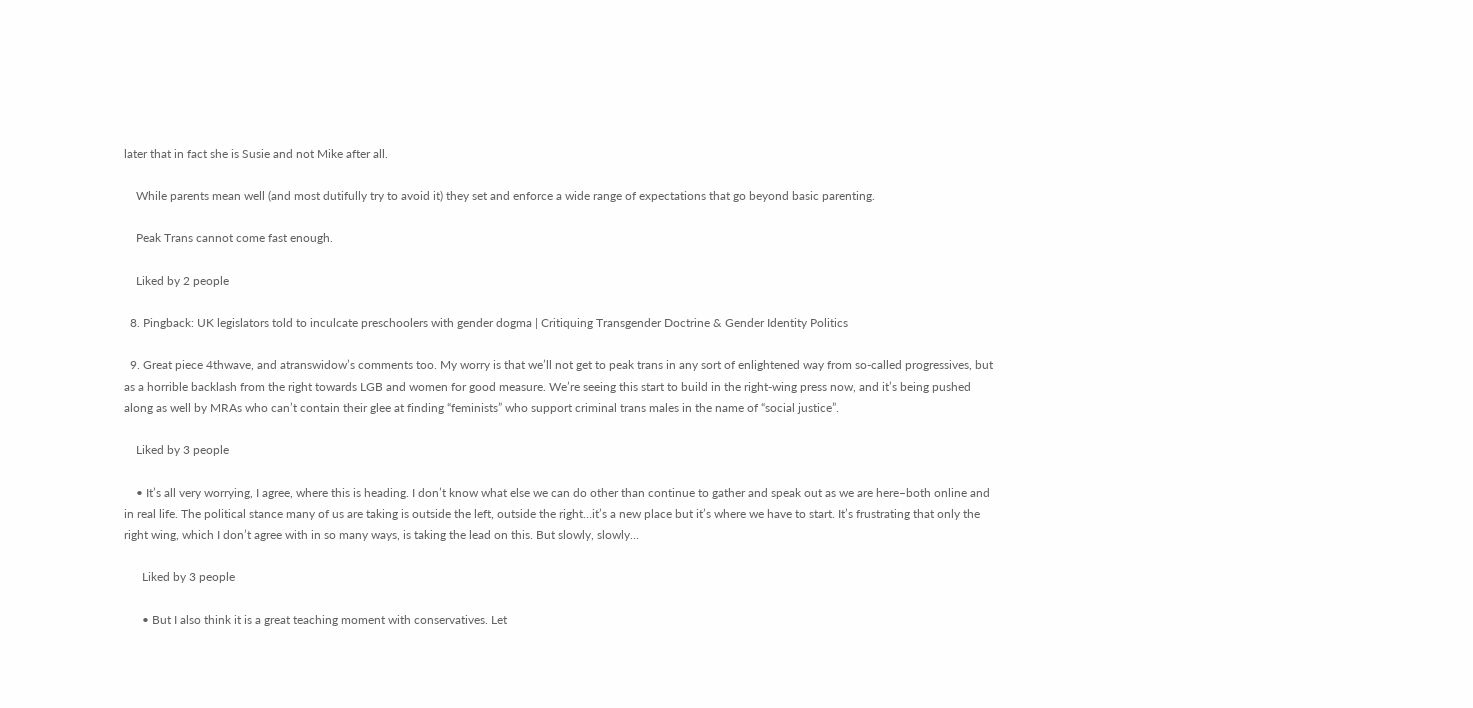later that in fact she is Susie and not Mike after all.

    While parents mean well (and most dutifully try to avoid it) they set and enforce a wide range of expectations that go beyond basic parenting.

    Peak Trans cannot come fast enough.

    Liked by 2 people

  8. Pingback: UK legislators told to inculcate preschoolers with gender dogma | Critiquing Transgender Doctrine & Gender Identity Politics

  9. Great piece 4thwave, and atranswidow’s comments too. My worry is that we’ll not get to peak trans in any sort of enlightened way from so-called progressives, but as a horrible backlash from the right towards LGB and women for good measure. We’re seeing this start to build in the right-wing press now, and it’s being pushed along as well by MRAs who can’t contain their glee at finding “feminists” who support criminal trans males in the name of “social justice”.

    Liked by 3 people

    • It’s all very worrying, I agree, where this is heading. I don’t know what else we can do other than continue to gather and speak out as we are here–both online and in real life. The political stance many of us are taking is outside the left, outside the right…it’s a new place but it’s where we have to start. It’s frustrating that only the right wing, which I don’t agree with in so many ways, is taking the lead on this. But slowly, slowly…

      Liked by 3 people

      • But I also think it is a great teaching moment with conservatives. Let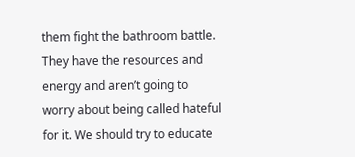them fight the bathroom battle. They have the resources and energy and aren’t going to worry about being called hateful for it. We should try to educate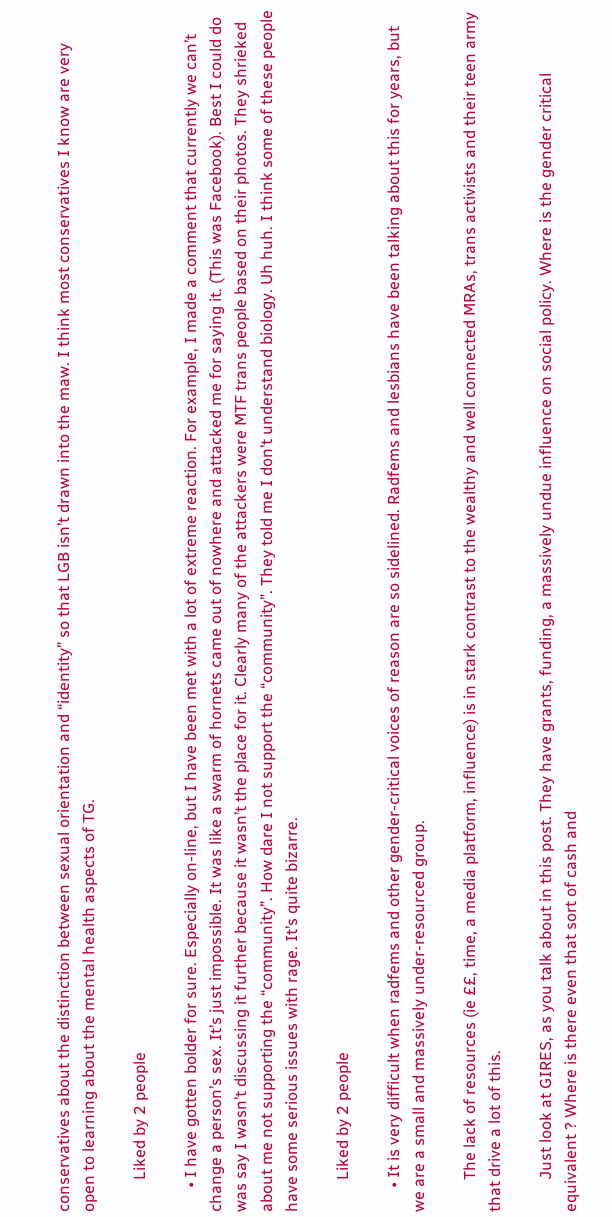conservatives about the distinction between sexual orientation and “identity” so that LGB isn’t drawn into the maw. I think most conservatives I know are very open to learning about the mental health aspects of TG.

        Liked by 2 people

      • I have gotten bolder for sure. Especially on-line, but I have been met with a lot of extreme reaction. For example, I made a comment that currently we can’t change a person’s sex. It’s just impossible. It was like a swarm of hornets came out of nowhere and attacked me for saying it. (This was Facebook). Best I could do was say I wasn’t discussing it further because it wasn’t the place for it. Clearly many of the attackers were MTF trans people based on their photos. They shrieked about me not supporting the “community”. How dare I not support the “community”. They told me I don’t understand biology. Uh huh. I think some of these people have some serious issues with rage. It’s quite bizarre.

        Liked by 2 people

      • It is very difficult when radfems and other gender-critical voices of reason are so sidelined. Radfems and lesbians have been talking about this for years, but we are a small and massively under-resourced group.

        The lack of resources (ie ££, time, a media platform, influence) is in stark contrast to the wealthy and well connected MRAs, trans activists and their teen army that drive a lot of this.

        Just look at GIRES, as you talk about in this post. They have grants, funding, a massively undue influence on social policy. Where is the gender critical equivalent ? Where is there even that sort of cash and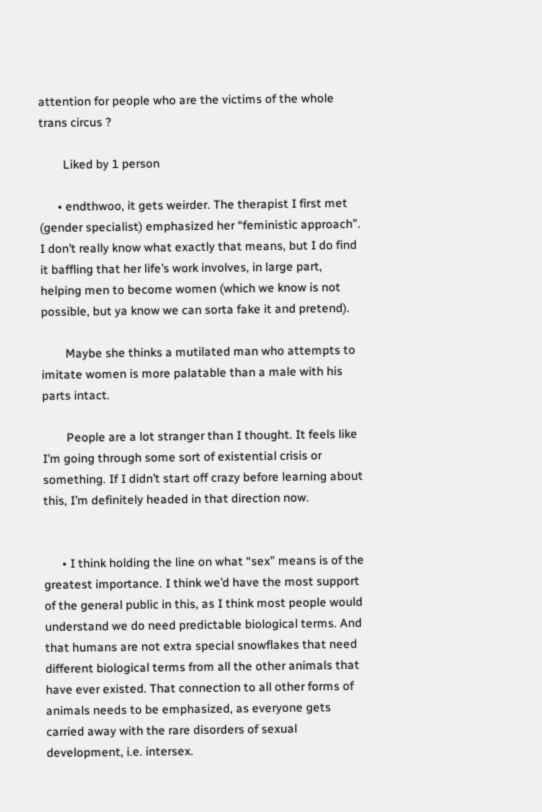attention for people who are the victims of the whole trans circus ?

        Liked by 1 person

      • endthwoo, it gets weirder. The therapist I first met (gender specialist) emphasized her “feministic approach”. I don’t really know what exactly that means, but I do find it baffling that her life’s work involves, in large part, helping men to become women (which we know is not possible, but ya know we can sorta fake it and pretend).

        Maybe she thinks a mutilated man who attempts to imitate women is more palatable than a male with his parts intact.

        People are a lot stranger than I thought. It feels like I’m going through some sort of existential crisis or something. If I didn’t start off crazy before learning about this, I’m definitely headed in that direction now.


      • I think holding the line on what “sex” means is of the greatest importance. I think we’d have the most support of the general public in this, as I think most people would understand we do need predictable biological terms. And that humans are not extra special snowflakes that need different biological terms from all the other animals that have ever existed. That connection to all other forms of animals needs to be emphasized, as everyone gets carried away with the rare disorders of sexual development, i.e. intersex.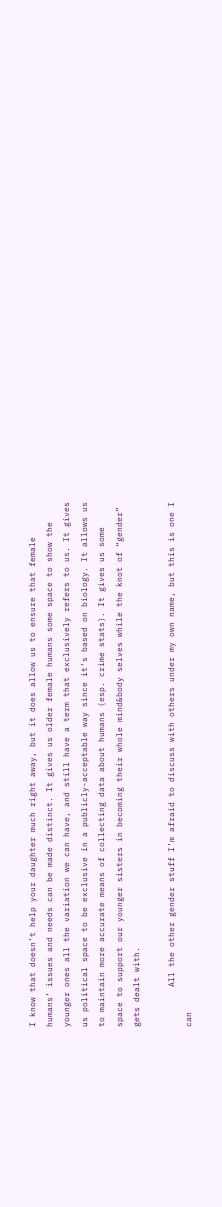I know that doesn’t help your daughter much right away, but it does allow us to ensure that female humans’ issues and needs can be made distinct. It gives us older female humans some space to show the younger ones all the variation we can have, and still have a term that exclusively refers to us. It gives us political space to be exclusive in a publicly-acceptable way since it’s based on biology. It allows us to maintain more accurate means of collecting data about humans (esp. crime stats). It gives us some space to support our younger sisters in becoming their whole mind&body selves while the knot of “gender” gets dealt with.

        All the other gender stuff I’m afraid to discuss with others under my own name, but this is one I can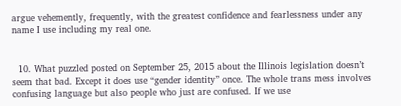argue vehemently, frequently, with the greatest confidence and fearlessness under any name I use including my real one.


  10. What puzzled posted on September 25, 2015 about the Illinois legislation doesn’t seem that bad. Except it does use “gender identity” once. The whole trans mess involves confusing language but also people who just are confused. If we use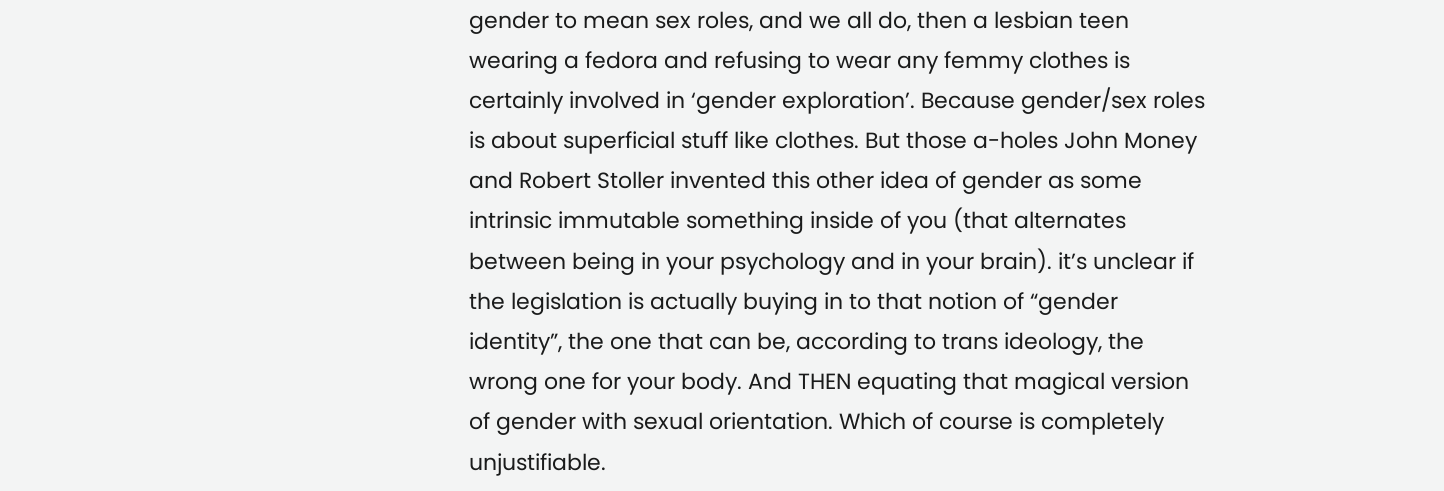gender to mean sex roles, and we all do, then a lesbian teen wearing a fedora and refusing to wear any femmy clothes is certainly involved in ‘gender exploration’. Because gender/sex roles is about superficial stuff like clothes. But those a-holes John Money and Robert Stoller invented this other idea of gender as some intrinsic immutable something inside of you (that alternates between being in your psychology and in your brain). it’s unclear if the legislation is actually buying in to that notion of “gender identity”, the one that can be, according to trans ideology, the wrong one for your body. And THEN equating that magical version of gender with sexual orientation. Which of course is completely unjustifiable.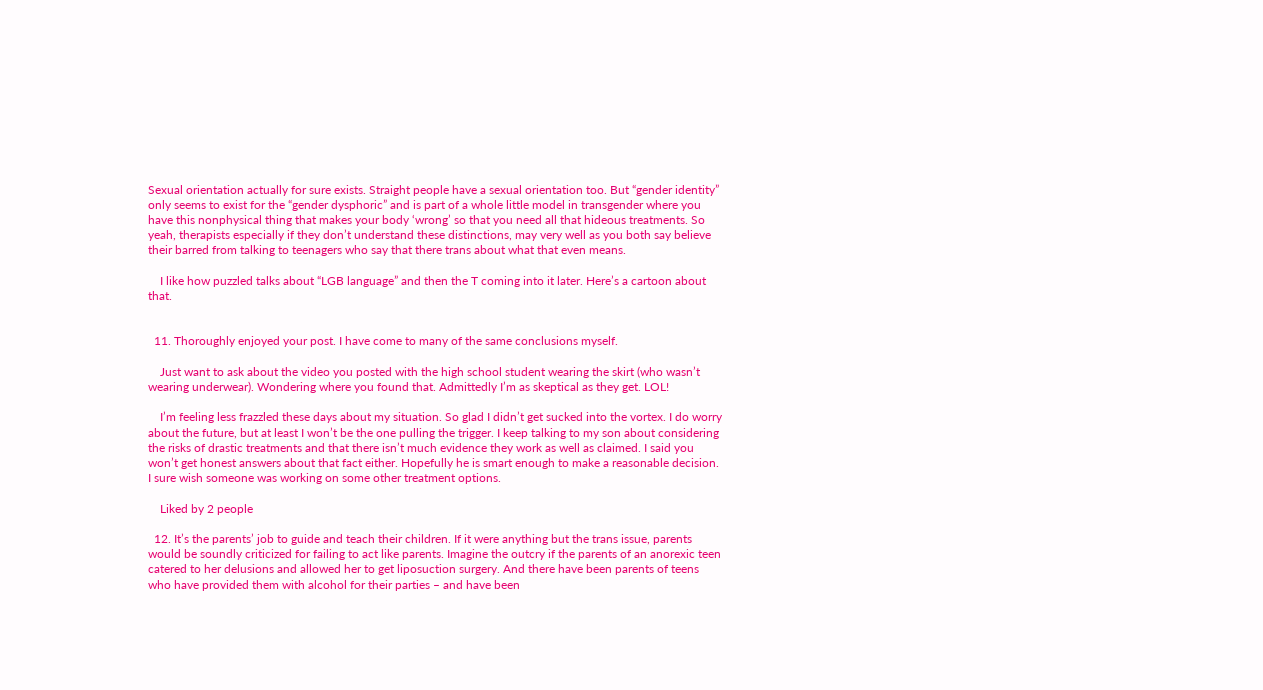Sexual orientation actually for sure exists. Straight people have a sexual orientation too. But “gender identity” only seems to exist for the “gender dysphoric” and is part of a whole little model in transgender where you have this nonphysical thing that makes your body ‘wrong’ so that you need all that hideous treatments. So yeah, therapists especially if they don’t understand these distinctions, may very well as you both say believe their barred from talking to teenagers who say that there trans about what that even means.

    I like how puzzled talks about “LGB language” and then the T coming into it later. Here’s a cartoon about that.


  11. Thoroughly enjoyed your post. I have come to many of the same conclusions myself.

    Just want to ask about the video you posted with the high school student wearing the skirt (who wasn’t wearing underwear). Wondering where you found that. Admittedly I’m as skeptical as they get. LOL!

    I’m feeling less frazzled these days about my situation. So glad I didn’t get sucked into the vortex. I do worry about the future, but at least I won’t be the one pulling the trigger. I keep talking to my son about considering the risks of drastic treatments and that there isn’t much evidence they work as well as claimed. I said you won’t get honest answers about that fact either. Hopefully he is smart enough to make a reasonable decision. I sure wish someone was working on some other treatment options.

    Liked by 2 people

  12. It’s the parents’ job to guide and teach their children. If it were anything but the trans issue, parents would be soundly criticized for failing to act like parents. Imagine the outcry if the parents of an anorexic teen catered to her delusions and allowed her to get liposuction surgery. And there have been parents of teens who have provided them with alcohol for their parties – and have been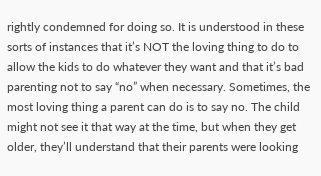rightly condemned for doing so. It is understood in these sorts of instances that it’s NOT the loving thing to do to allow the kids to do whatever they want and that it’s bad parenting not to say “no” when necessary. Sometimes, the most loving thing a parent can do is to say no. The child might not see it that way at the time, but when they get older, they’ll understand that their parents were looking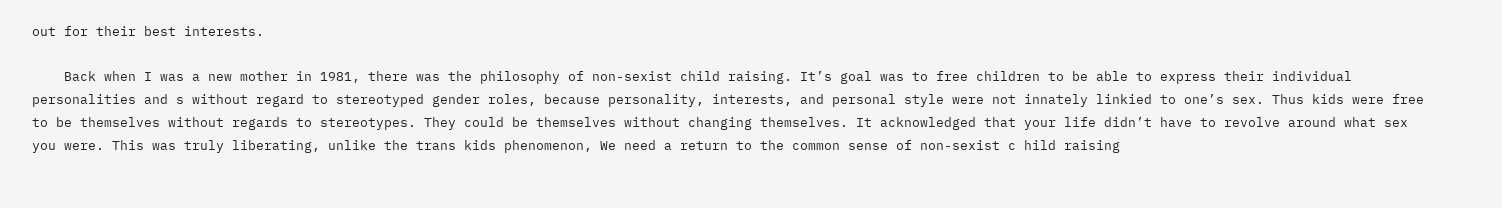out for their best interests.

    Back when I was a new mother in 1981, there was the philosophy of non-sexist child raising. It’s goal was to free children to be able to express their individual personalities and s without regard to stereotyped gender roles, because personality, interests, and personal style were not innately linkied to one’s sex. Thus kids were free to be themselves without regards to stereotypes. They could be themselves without changing themselves. It acknowledged that your life didn’t have to revolve around what sex you were. This was truly liberating, unlike the trans kids phenomenon, We need a return to the common sense of non-sexist c hild raising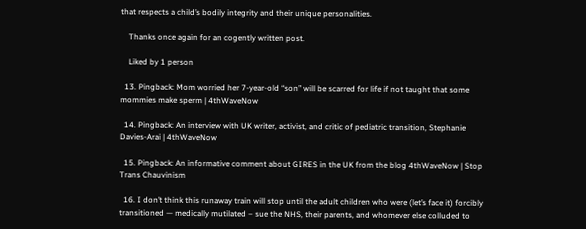that respects a child’s bodily integrity and their unique personalities.

    Thanks once again for an cogently written post.

    Liked by 1 person

  13. Pingback: Mom worried her 7-year-old “son” will be scarred for life if not taught that some mommies make sperm | 4thWaveNow

  14. Pingback: An interview with UK writer, activist, and critic of pediatric transition, Stephanie Davies-Arai | 4thWaveNow

  15. Pingback: An informative comment about GIRES in the UK from the blog 4thWaveNow | Stop Trans Chauvinism

  16. I don’t think this runaway train will stop until the adult children who were (let’s face it) forcibly transitioned — medically mutilated – sue the NHS, their parents, and whomever else colluded to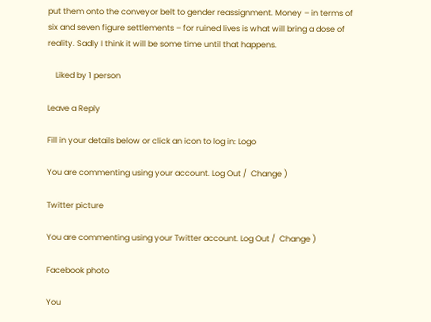put them onto the conveyor belt to gender reassignment. Money – in terms of six and seven figure settlements – for ruined lives is what will bring a dose of reality. Sadly I think it will be some time until that happens.

    Liked by 1 person

Leave a Reply

Fill in your details below or click an icon to log in: Logo

You are commenting using your account. Log Out /  Change )

Twitter picture

You are commenting using your Twitter account. Log Out /  Change )

Facebook photo

You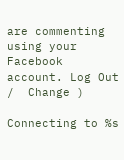are commenting using your Facebook account. Log Out /  Change )

Connecting to %s